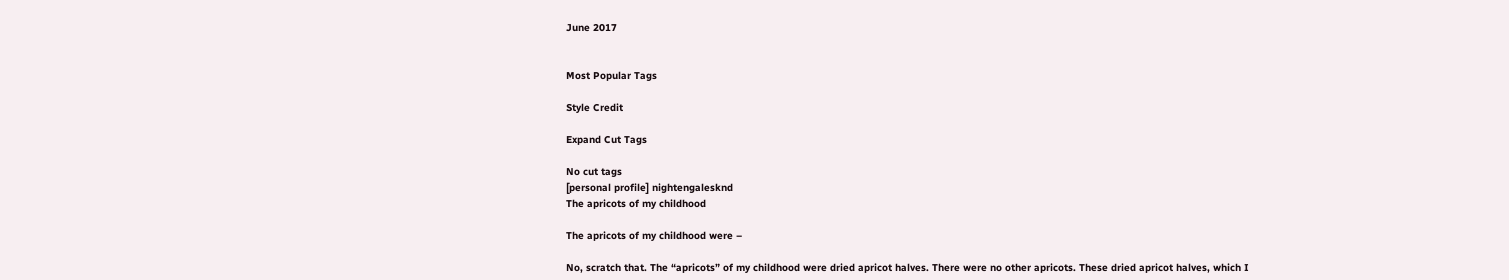June 2017


Most Popular Tags

Style Credit

Expand Cut Tags

No cut tags
[personal profile] nightengalesknd
The apricots of my childhood

The apricots of my childhood were –

No, scratch that. The “apricots” of my childhood were dried apricot halves. There were no other apricots. These dried apricot halves, which I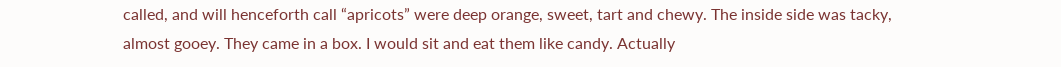called, and will henceforth call “apricots” were deep orange, sweet, tart and chewy. The inside side was tacky, almost gooey. They came in a box. I would sit and eat them like candy. Actually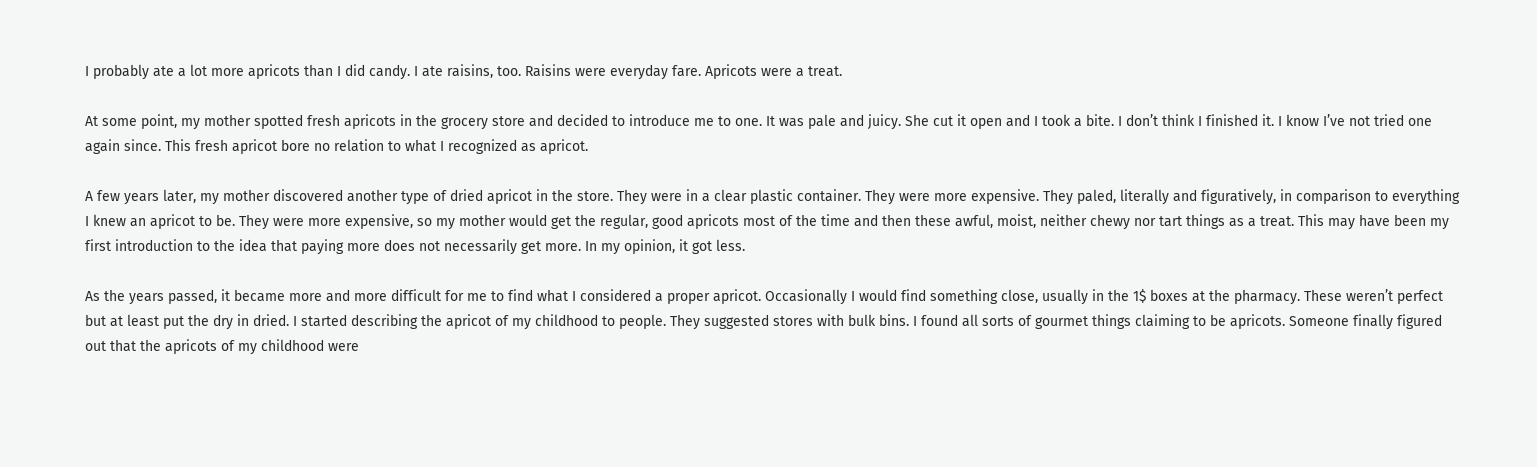I probably ate a lot more apricots than I did candy. I ate raisins, too. Raisins were everyday fare. Apricots were a treat.

At some point, my mother spotted fresh apricots in the grocery store and decided to introduce me to one. It was pale and juicy. She cut it open and I took a bite. I don’t think I finished it. I know I’ve not tried one again since. This fresh apricot bore no relation to what I recognized as apricot.

A few years later, my mother discovered another type of dried apricot in the store. They were in a clear plastic container. They were more expensive. They paled, literally and figuratively, in comparison to everything I knew an apricot to be. They were more expensive, so my mother would get the regular, good apricots most of the time and then these awful, moist, neither chewy nor tart things as a treat. This may have been my first introduction to the idea that paying more does not necessarily get more. In my opinion, it got less.

As the years passed, it became more and more difficult for me to find what I considered a proper apricot. Occasionally I would find something close, usually in the 1$ boxes at the pharmacy. These weren’t perfect but at least put the dry in dried. I started describing the apricot of my childhood to people. They suggested stores with bulk bins. I found all sorts of gourmet things claiming to be apricots. Someone finally figured out that the apricots of my childhood were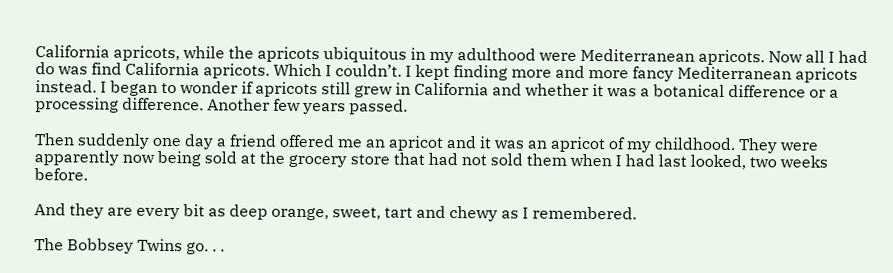California apricots, while the apricots ubiquitous in my adulthood were Mediterranean apricots. Now all I had do was find California apricots. Which I couldn’t. I kept finding more and more fancy Mediterranean apricots instead. I began to wonder if apricots still grew in California and whether it was a botanical difference or a processing difference. Another few years passed.

Then suddenly one day a friend offered me an apricot and it was an apricot of my childhood. They were apparently now being sold at the grocery store that had not sold them when I had last looked, two weeks before.

And they are every bit as deep orange, sweet, tart and chewy as I remembered.

The Bobbsey Twins go. . .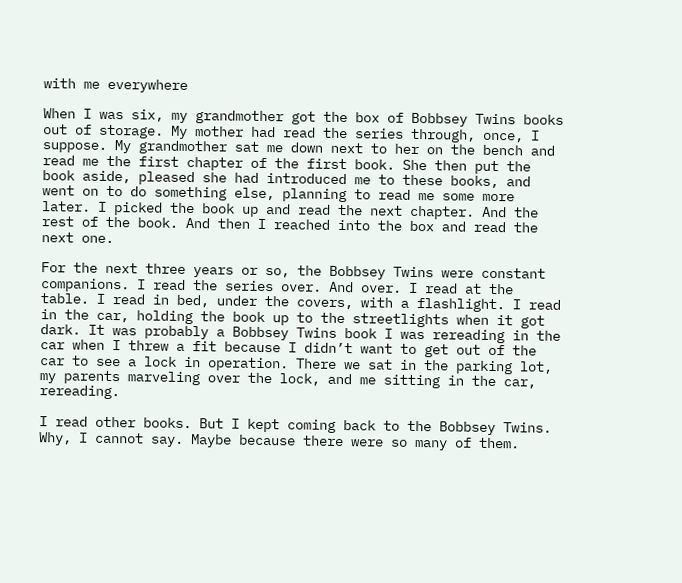with me everywhere

When I was six, my grandmother got the box of Bobbsey Twins books out of storage. My mother had read the series through, once, I suppose. My grandmother sat me down next to her on the bench and read me the first chapter of the first book. She then put the book aside, pleased she had introduced me to these books, and went on to do something else, planning to read me some more later. I picked the book up and read the next chapter. And the rest of the book. And then I reached into the box and read the next one.

For the next three years or so, the Bobbsey Twins were constant companions. I read the series over. And over. I read at the table. I read in bed, under the covers, with a flashlight. I read in the car, holding the book up to the streetlights when it got dark. It was probably a Bobbsey Twins book I was rereading in the car when I threw a fit because I didn’t want to get out of the car to see a lock in operation. There we sat in the parking lot, my parents marveling over the lock, and me sitting in the car, rereading.

I read other books. But I kept coming back to the Bobbsey Twins. Why, I cannot say. Maybe because there were so many of them.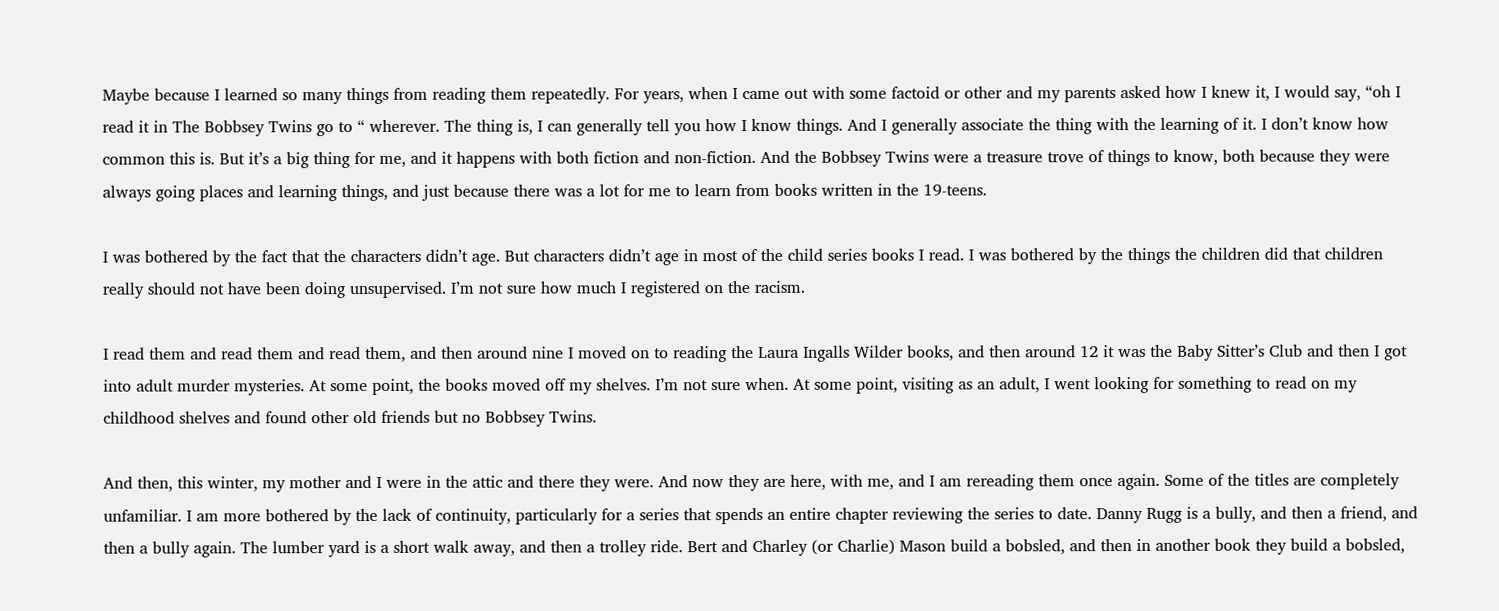Maybe because I learned so many things from reading them repeatedly. For years, when I came out with some factoid or other and my parents asked how I knew it, I would say, “oh I read it in The Bobbsey Twins go to “ wherever. The thing is, I can generally tell you how I know things. And I generally associate the thing with the learning of it. I don’t know how common this is. But it’s a big thing for me, and it happens with both fiction and non-fiction. And the Bobbsey Twins were a treasure trove of things to know, both because they were always going places and learning things, and just because there was a lot for me to learn from books written in the 19-teens.

I was bothered by the fact that the characters didn’t age. But characters didn’t age in most of the child series books I read. I was bothered by the things the children did that children really should not have been doing unsupervised. I’m not sure how much I registered on the racism.

I read them and read them and read them, and then around nine I moved on to reading the Laura Ingalls Wilder books, and then around 12 it was the Baby Sitter’s Club and then I got into adult murder mysteries. At some point, the books moved off my shelves. I’m not sure when. At some point, visiting as an adult, I went looking for something to read on my childhood shelves and found other old friends but no Bobbsey Twins.

And then, this winter, my mother and I were in the attic and there they were. And now they are here, with me, and I am rereading them once again. Some of the titles are completely unfamiliar. I am more bothered by the lack of continuity, particularly for a series that spends an entire chapter reviewing the series to date. Danny Rugg is a bully, and then a friend, and then a bully again. The lumber yard is a short walk away, and then a trolley ride. Bert and Charley (or Charlie) Mason build a bobsled, and then in another book they build a bobsled,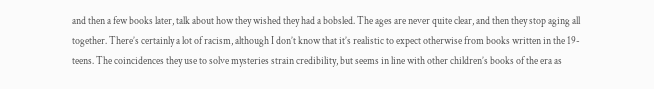and then a few books later, talk about how they wished they had a bobsled. The ages are never quite clear, and then they stop aging all together. There’s certainly a lot of racism, although I don’t know that it’s realistic to expect otherwise from books written in the 19-teens. The coincidences they use to solve mysteries strain credibility, but seems in line with other children’s books of the era as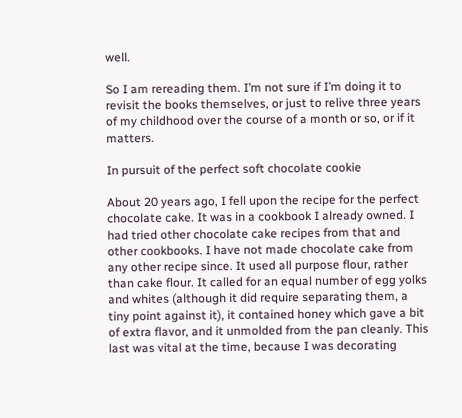well.

So I am rereading them. I’m not sure if I’m doing it to revisit the books themselves, or just to relive three years of my childhood over the course of a month or so, or if it matters.

In pursuit of the perfect soft chocolate cookie

About 20 years ago, I fell upon the recipe for the perfect chocolate cake. It was in a cookbook I already owned. I had tried other chocolate cake recipes from that and other cookbooks. I have not made chocolate cake from any other recipe since. It used all purpose flour, rather than cake flour. It called for an equal number of egg yolks and whites (although it did require separating them, a tiny point against it), it contained honey which gave a bit of extra flavor, and it unmolded from the pan cleanly. This last was vital at the time, because I was decorating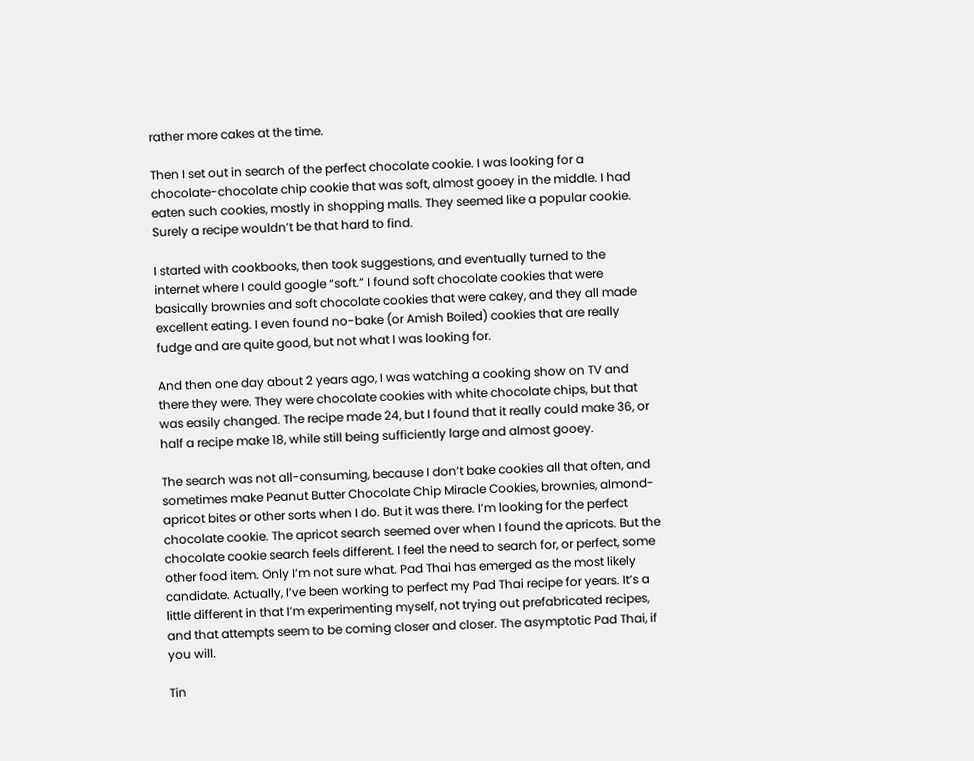rather more cakes at the time.

Then I set out in search of the perfect chocolate cookie. I was looking for a chocolate-chocolate chip cookie that was soft, almost gooey in the middle. I had eaten such cookies, mostly in shopping malls. They seemed like a popular cookie. Surely a recipe wouldn’t be that hard to find.

I started with cookbooks, then took suggestions, and eventually turned to the internet where I could google “soft.” I found soft chocolate cookies that were basically brownies and soft chocolate cookies that were cakey, and they all made excellent eating. I even found no-bake (or Amish Boiled) cookies that are really fudge and are quite good, but not what I was looking for.

And then one day about 2 years ago, I was watching a cooking show on TV and there they were. They were chocolate cookies with white chocolate chips, but that was easily changed. The recipe made 24, but I found that it really could make 36, or half a recipe make 18, while still being sufficiently large and almost gooey.

The search was not all-consuming, because I don’t bake cookies all that often, and sometimes make Peanut Butter Chocolate Chip Miracle Cookies, brownies, almond-apricot bites or other sorts when I do. But it was there. I’m looking for the perfect chocolate cookie. The apricot search seemed over when I found the apricots. But the chocolate cookie search feels different. I feel the need to search for, or perfect, some other food item. Only I’m not sure what. Pad Thai has emerged as the most likely candidate. Actually, I’ve been working to perfect my Pad Thai recipe for years. It’s a little different in that I’m experimenting myself, not trying out prefabricated recipes, and that attempts seem to be coming closer and closer. The asymptotic Pad Thai, if you will.

Tin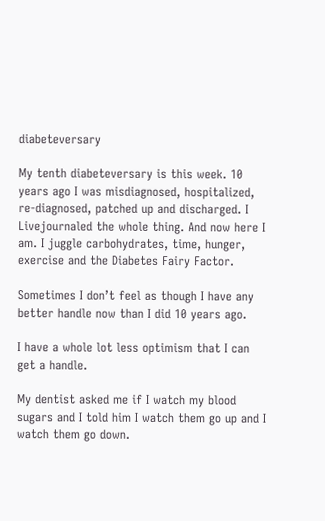diabeteversary

My tenth diabeteversary is this week. 10 years ago I was misdiagnosed, hospitalized, re-diagnosed, patched up and discharged. I Livejournaled the whole thing. And now here I am. I juggle carbohydrates, time, hunger, exercise and the Diabetes Fairy Factor.

Sometimes I don’t feel as though I have any better handle now than I did 10 years ago.

I have a whole lot less optimism that I can get a handle.

My dentist asked me if I watch my blood sugars and I told him I watch them go up and I watch them go down.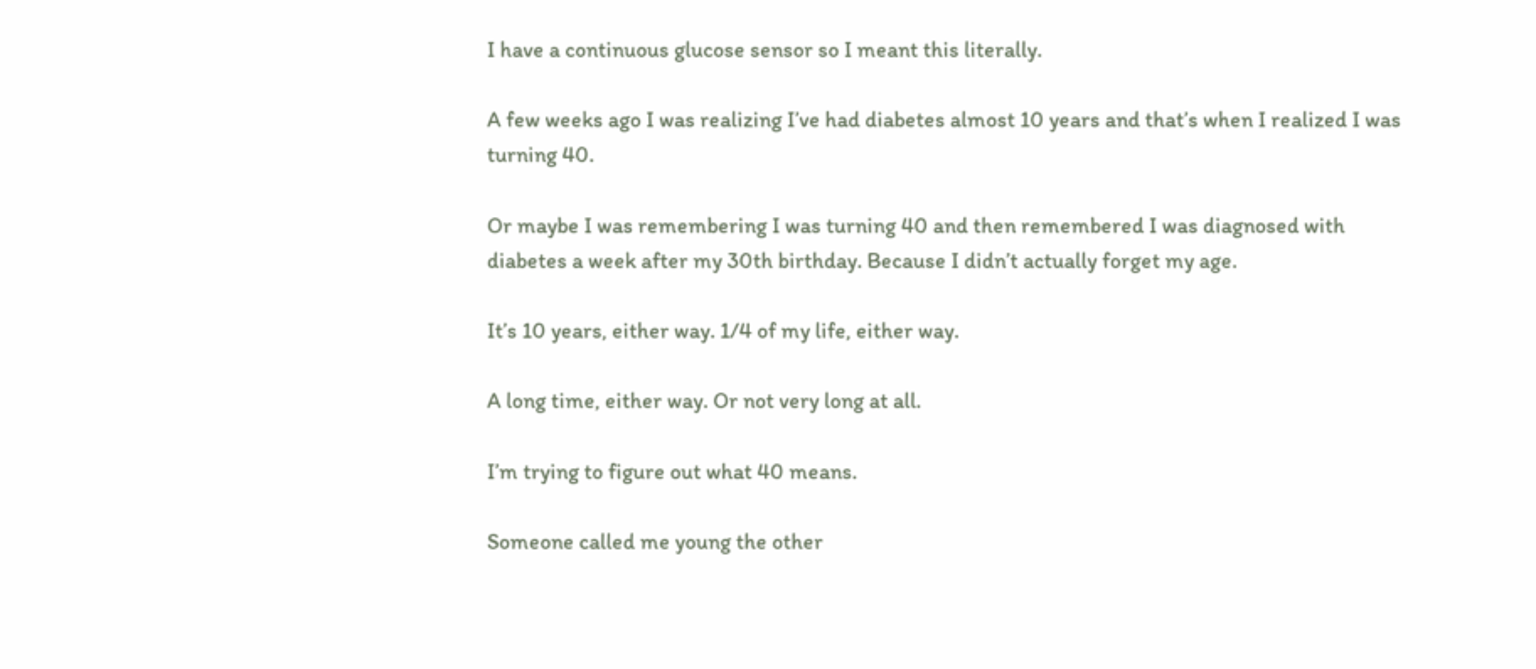I have a continuous glucose sensor so I meant this literally.

A few weeks ago I was realizing I’ve had diabetes almost 10 years and that’s when I realized I was turning 40.

Or maybe I was remembering I was turning 40 and then remembered I was diagnosed with diabetes a week after my 30th birthday. Because I didn’t actually forget my age.

It’s 10 years, either way. 1/4 of my life, either way.

A long time, either way. Or not very long at all.

I’m trying to figure out what 40 means.

Someone called me young the other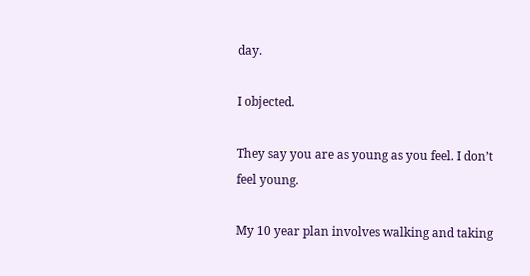day.

I objected.

They say you are as young as you feel. I don’t feel young.

My 10 year plan involves walking and taking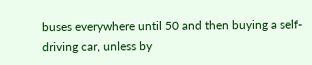buses everywhere until 50 and then buying a self-driving car, unless by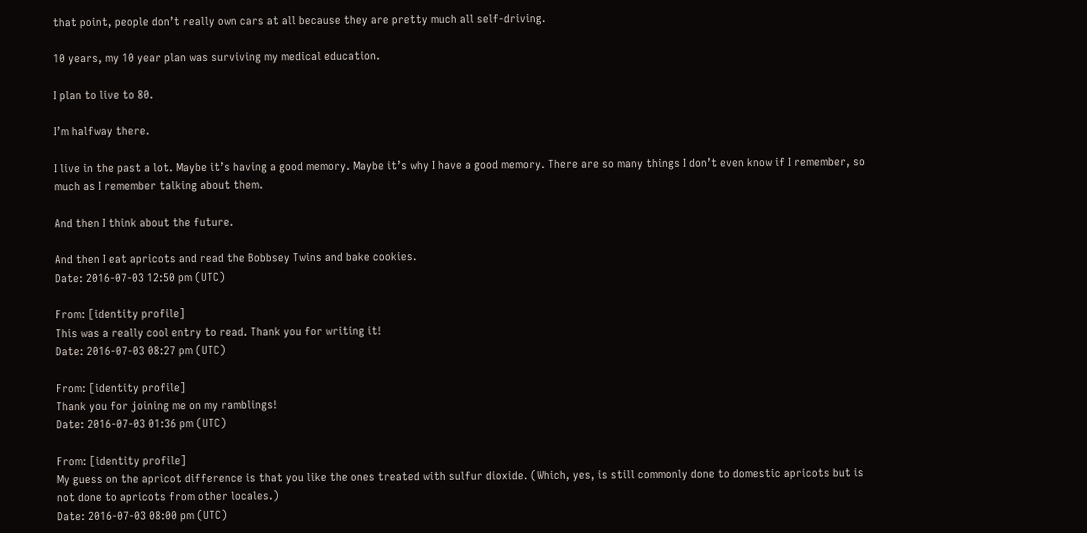that point, people don’t really own cars at all because they are pretty much all self-driving.

10 years, my 10 year plan was surviving my medical education.

I plan to live to 80.

I’m halfway there.

I live in the past a lot. Maybe it’s having a good memory. Maybe it’s why I have a good memory. There are so many things I don’t even know if I remember, so much as I remember talking about them.

And then I think about the future.

And then I eat apricots and read the Bobbsey Twins and bake cookies.
Date: 2016-07-03 12:50 pm (UTC)

From: [identity profile]
This was a really cool entry to read. Thank you for writing it!
Date: 2016-07-03 08:27 pm (UTC)

From: [identity profile]
Thank you for joining me on my ramblings!
Date: 2016-07-03 01:36 pm (UTC)

From: [identity profile]
My guess on the apricot difference is that you like the ones treated with sulfur dioxide. (Which, yes, is still commonly done to domestic apricots but is not done to apricots from other locales.)
Date: 2016-07-03 08:00 pm (UTC)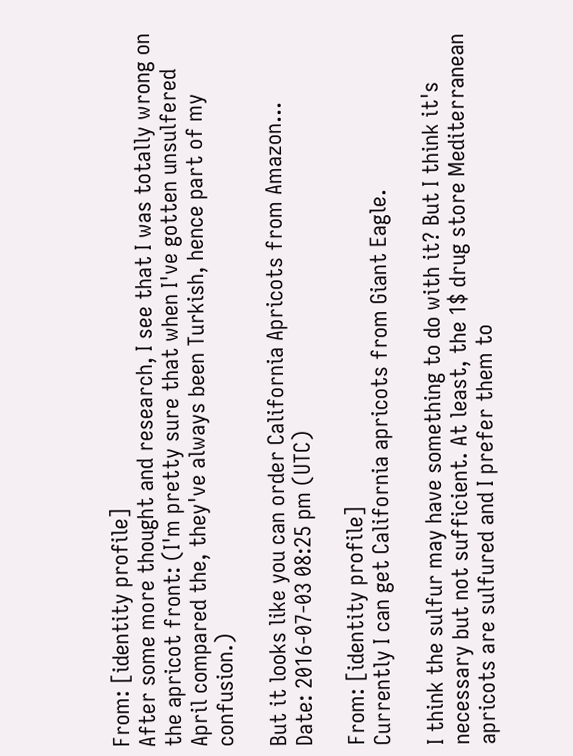From: [identity profile]
After some more thought and research, I see that I was totally wrong on the apricot front: (I'm pretty sure that when I've gotten unsulfered April compared the, they've always been Turkish, hence part of my confusion.)

But it looks like you can order California Apricots from Amazon...
Date: 2016-07-03 08:25 pm (UTC)

From: [identity profile]
Currently I can get California apricots from Giant Eagle.

I think the sulfur may have something to do with it? But I think it's necessary but not sufficient. At least, the 1$ drug store Mediterranean apricots are sulfured and I prefer them to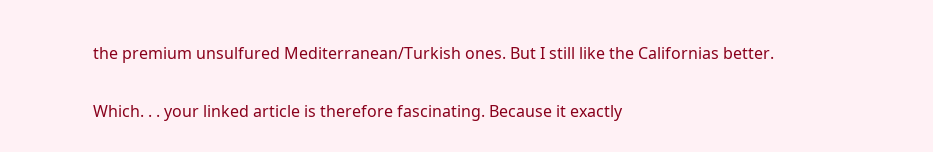the premium unsulfured Mediterranean/Turkish ones. But I still like the Californias better.

Which. . . your linked article is therefore fascinating. Because it exactly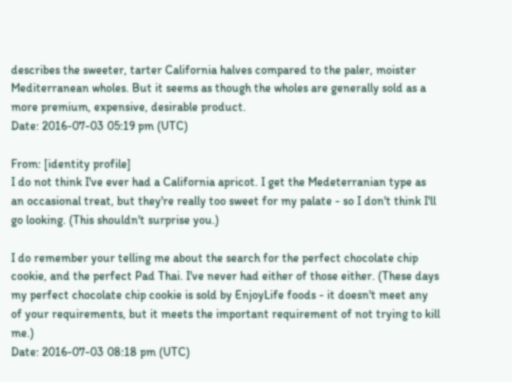describes the sweeter, tarter California halves compared to the paler, moister Mediterranean wholes. But it seems as though the wholes are generally sold as a more premium, expensive, desirable product.
Date: 2016-07-03 05:19 pm (UTC)

From: [identity profile]
I do not think I've ever had a California apricot. I get the Medeterranian type as an occasional treat, but they're really too sweet for my palate - so I don't think I'll go looking. (This shouldn't surprise you.)

I do remember your telling me about the search for the perfect chocolate chip cookie, and the perfect Pad Thai. I've never had either of those either. (These days my perfect chocolate chip cookie is sold by EnjoyLife foods - it doesn't meet any of your requirements, but it meets the important requirement of not trying to kill me.)
Date: 2016-07-03 08:18 pm (UTC)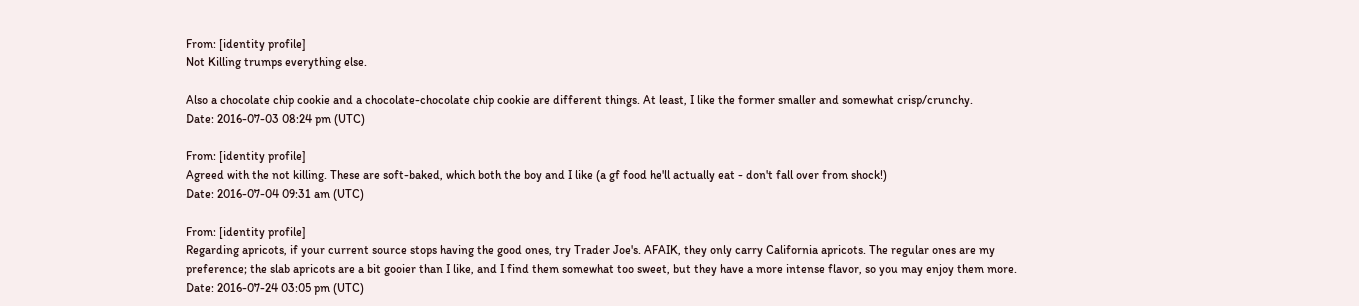From: [identity profile]
Not Killing trumps everything else.

Also a chocolate chip cookie and a chocolate-chocolate chip cookie are different things. At least, I like the former smaller and somewhat crisp/crunchy.
Date: 2016-07-03 08:24 pm (UTC)

From: [identity profile]
Agreed with the not killing. These are soft-baked, which both the boy and I like (a gf food he'll actually eat - don't fall over from shock!)
Date: 2016-07-04 09:31 am (UTC)

From: [identity profile]
Regarding apricots, if your current source stops having the good ones, try Trader Joe's. AFAIK, they only carry California apricots. The regular ones are my preference; the slab apricots are a bit gooier than I like, and I find them somewhat too sweet, but they have a more intense flavor, so you may enjoy them more.
Date: 2016-07-24 03:05 pm (UTC)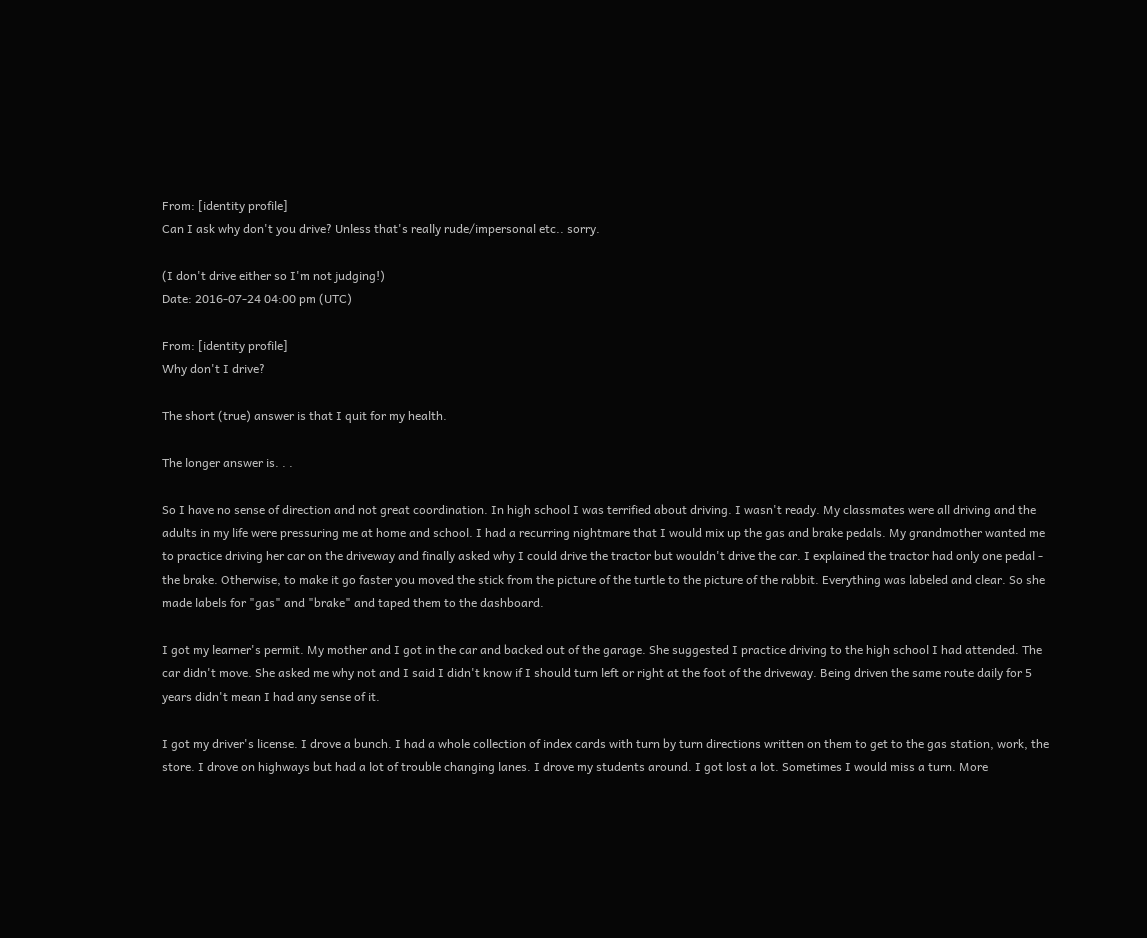From: [identity profile]
Can I ask why don't you drive? Unless that's really rude/impersonal etc.. sorry.

(I don't drive either so I'm not judging!)
Date: 2016-07-24 04:00 pm (UTC)

From: [identity profile]
Why don't I drive?

The short (true) answer is that I quit for my health.

The longer answer is. . .

So I have no sense of direction and not great coordination. In high school I was terrified about driving. I wasn't ready. My classmates were all driving and the adults in my life were pressuring me at home and school. I had a recurring nightmare that I would mix up the gas and brake pedals. My grandmother wanted me to practice driving her car on the driveway and finally asked why I could drive the tractor but wouldn't drive the car. I explained the tractor had only one pedal - the brake. Otherwise, to make it go faster you moved the stick from the picture of the turtle to the picture of the rabbit. Everything was labeled and clear. So she made labels for "gas" and "brake" and taped them to the dashboard.

I got my learner's permit. My mother and I got in the car and backed out of the garage. She suggested I practice driving to the high school I had attended. The car didn't move. She asked me why not and I said I didn't know if I should turn left or right at the foot of the driveway. Being driven the same route daily for 5 years didn't mean I had any sense of it.

I got my driver's license. I drove a bunch. I had a whole collection of index cards with turn by turn directions written on them to get to the gas station, work, the store. I drove on highways but had a lot of trouble changing lanes. I drove my students around. I got lost a lot. Sometimes I would miss a turn. More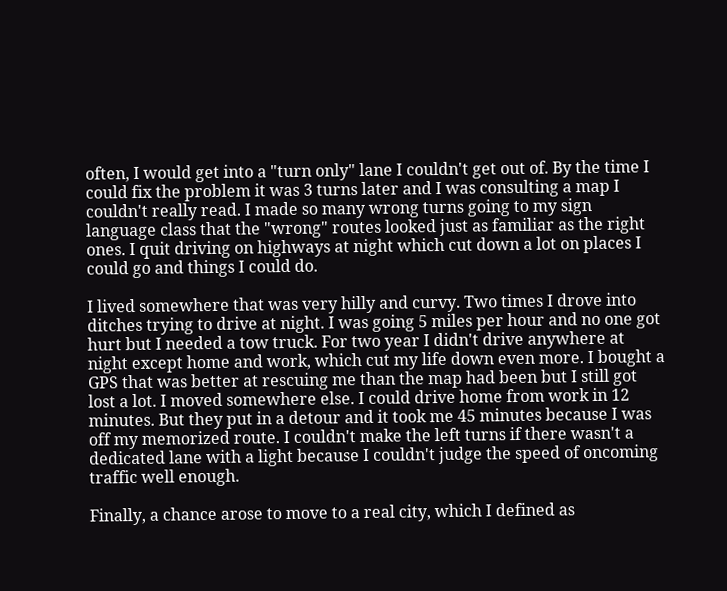often, I would get into a "turn only" lane I couldn't get out of. By the time I could fix the problem it was 3 turns later and I was consulting a map I couldn't really read. I made so many wrong turns going to my sign language class that the "wrong" routes looked just as familiar as the right ones. I quit driving on highways at night which cut down a lot on places I could go and things I could do.

I lived somewhere that was very hilly and curvy. Two times I drove into ditches trying to drive at night. I was going 5 miles per hour and no one got hurt but I needed a tow truck. For two year I didn't drive anywhere at night except home and work, which cut my life down even more. I bought a GPS that was better at rescuing me than the map had been but I still got lost a lot. I moved somewhere else. I could drive home from work in 12 minutes. But they put in a detour and it took me 45 minutes because I was off my memorized route. I couldn't make the left turns if there wasn't a dedicated lane with a light because I couldn't judge the speed of oncoming traffic well enough.

Finally, a chance arose to move to a real city, which I defined as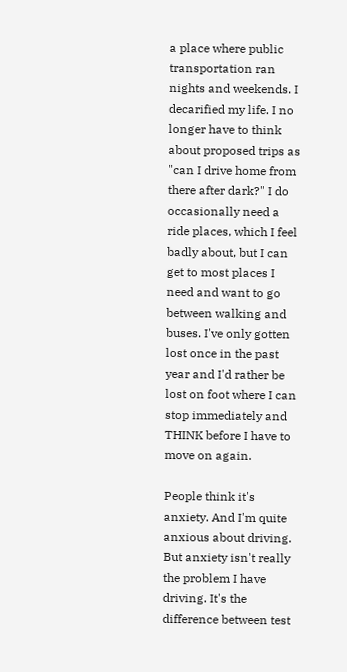a place where public transportation ran nights and weekends. I decarified my life. I no longer have to think about proposed trips as "can I drive home from there after dark?" I do occasionally need a ride places, which I feel badly about, but I can get to most places I need and want to go between walking and buses. I've only gotten lost once in the past year and I'd rather be lost on foot where I can stop immediately and THINK before I have to move on again.

People think it's anxiety. And I'm quite anxious about driving. But anxiety isn't really the problem I have driving. It's the difference between test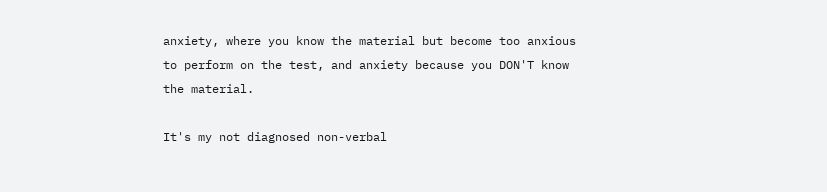anxiety, where you know the material but become too anxious to perform on the test, and anxiety because you DON'T know the material.

It's my not diagnosed non-verbal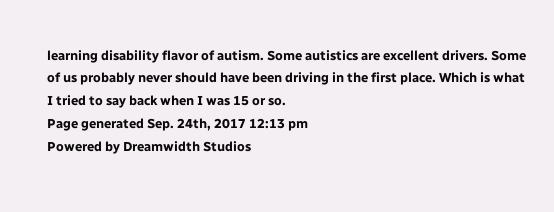learning disability flavor of autism. Some autistics are excellent drivers. Some of us probably never should have been driving in the first place. Which is what I tried to say back when I was 15 or so.
Page generated Sep. 24th, 2017 12:13 pm
Powered by Dreamwidth Studios